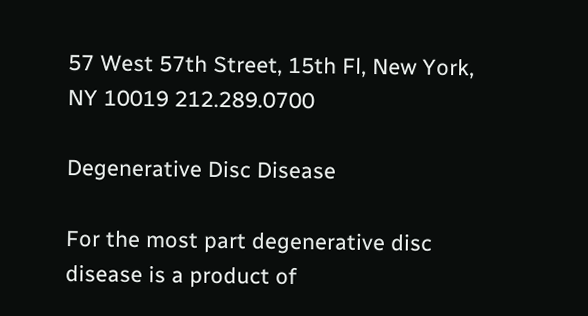57 West 57th Street, 15th Fl, New York, NY 10019 212.289.0700

Degenerative Disc Disease

For the most part degenerative disc disease is a product of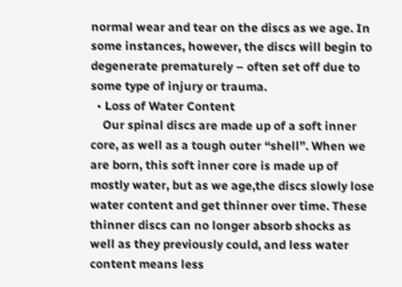normal wear and tear on the discs as we age. In some instances, however, the discs will begin to degenerate prematurely – often set off due to some type of injury or trauma.
  • Loss of Water Content
    Our spinal discs are made up of a soft inner core, as well as a tough outer “shell”. When we are born, this soft inner core is made up of mostly water, but as we age,the discs slowly lose water content and get thinner over time. These thinner discs can no longer absorb shocks as well as they previously could, and less water content means less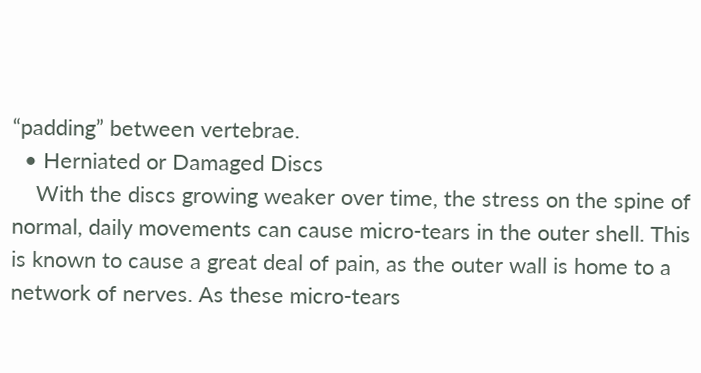“padding” between vertebrae.
  • Herniated or Damaged Discs
    With the discs growing weaker over time, the stress on the spine of normal, daily movements can cause micro-tears in the outer shell. This is known to cause a great deal of pain, as the outer wall is home to a network of nerves. As these micro-tears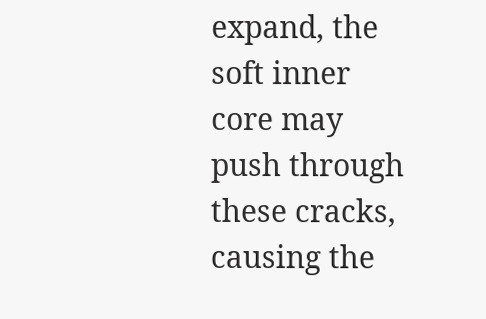expand, the soft inner core may push through these cracks, causing the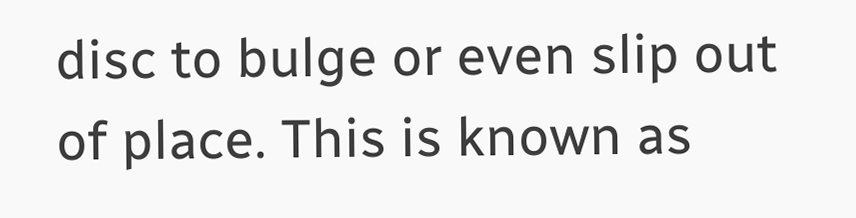disc to bulge or even slip out of place. This is known as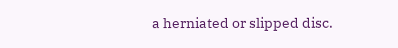a herniated or slipped disc.